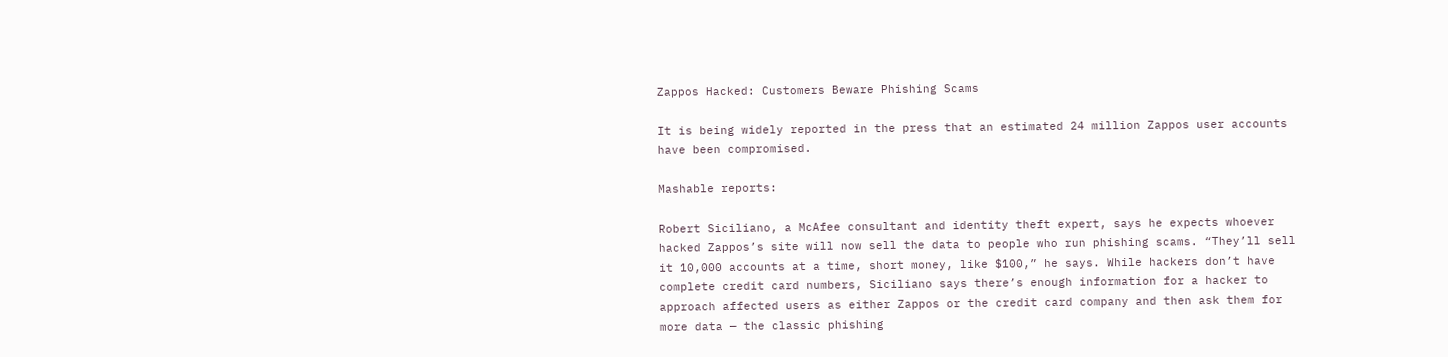Zappos Hacked: Customers Beware Phishing Scams

It is being widely reported in the press that an estimated 24 million Zappos user accounts have been compromised.

Mashable reports:

Robert Siciliano, a McAfee consultant and identity theft expert, says he expects whoever hacked Zappos’s site will now sell the data to people who run phishing scams. “They’ll sell it 10,000 accounts at a time, short money, like $100,” he says. While hackers don’t have complete credit card numbers, Siciliano says there’s enough information for a hacker to approach affected users as either Zappos or the credit card company and then ask them for more data — the classic phishing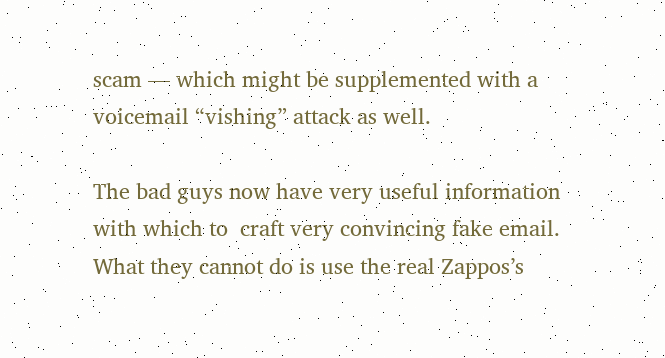scam — which might be supplemented with a voicemail “vishing” attack as well.

The bad guys now have very useful information with which to  craft very convincing fake email.  What they cannot do is use the real Zappos’s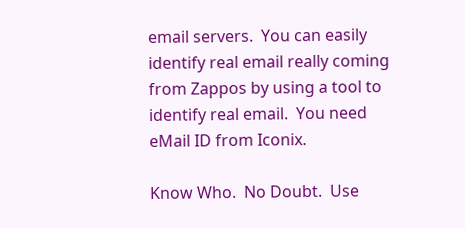email servers.  You can easily identify real email really coming from Zappos by using a tool to identify real email.  You need eMail ID from Iconix.

Know Who.  No Doubt.  Use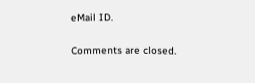eMail ID.


Comments are closed.